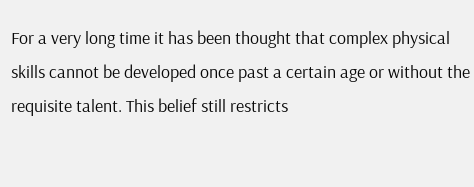For a very long time it has been thought that complex physical skills cannot be developed once past a certain age or without the requisite talent. This belief still restricts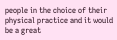people in the choice of their physical practice and it would be a great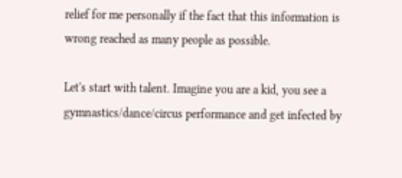relief for me personally if the fact that this information is wrong reached as many people as possible.

Let's start with talent. Imagine you are a kid, you see a gymnastics/dance/circus performance and get infected by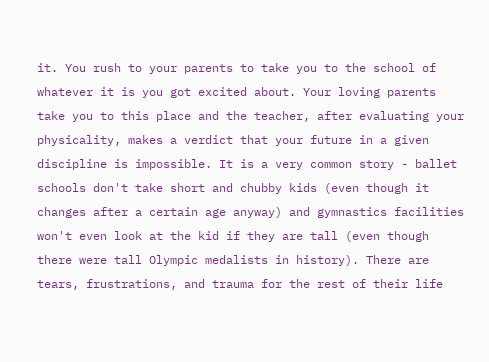it. You rush to your parents to take you to the school of whatever it is you got excited about. Your loving parents take you to this place and the teacher, after evaluating your physicality, makes a verdict that your future in a given discipline is impossible. It is a very common story - ballet schools don't take short and chubby kids (even though it changes after a certain age anyway) and gymnastics facilities won't even look at the kid if they are tall (even though there were tall Olympic medalists in history). There are tears, frustrations, and trauma for the rest of their life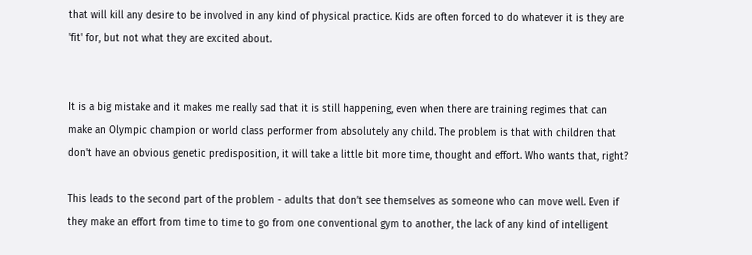that will kill any desire to be involved in any kind of physical practice. Kids are often forced to do whatever it is they are 'fit' for, but not what they are excited about.


It is a big mistake and it makes me really sad that it is still happening, even when there are training regimes that can make an Olympic champion or world class performer from absolutely any child. The problem is that with children that don't have an obvious genetic predisposition, it will take a little bit more time, thought and effort. Who wants that, right?

This leads to the second part of the problem - adults that don’t see themselves as someone who can move well. Even if they make an effort from time to time to go from one conventional gym to another, the lack of any kind of intelligent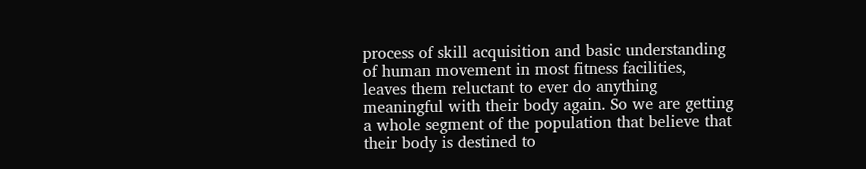process of skill acquisition and basic understanding of human movement in most fitness facilities, leaves them reluctant to ever do anything meaningful with their body again. So we are getting a whole segment of the population that believe that their body is destined to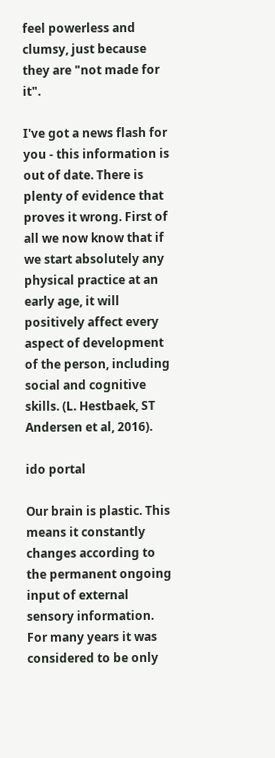feel powerless and clumsy, just because they are "not made for it".

I've got a news flash for you - this information is out of date. There is plenty of evidence that proves it wrong. First of all we now know that if we start absolutely any physical practice at an early age, it will positively affect every aspect of development of the person, including social and cognitive skills. (L. Hestbaek, ST Andersen et al, 2016).

ido portal

Our brain is plastic. This means it constantly changes according to the permanent ongoing input of external sensory information. For many years it was considered to be only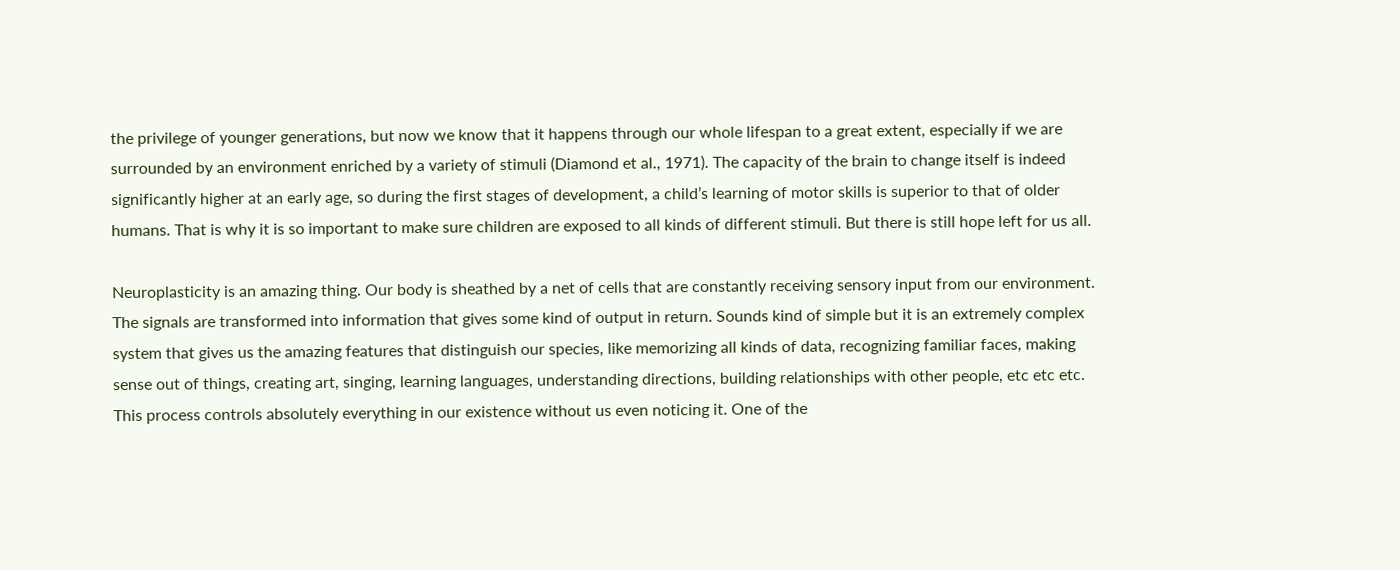the privilege of younger generations, but now we know that it happens through our whole lifespan to a great extent, especially if we are surrounded by an environment enriched by a variety of stimuli (Diamond et al., 1971). The capacity of the brain to change itself is indeed significantly higher at an early age, so during the first stages of development, a child’s learning of motor skills is superior to that of older humans. That is why it is so important to make sure children are exposed to all kinds of different stimuli. But there is still hope left for us all.

Neuroplasticity is an amazing thing. Our body is sheathed by a net of cells that are constantly receiving sensory input from our environment. The signals are transformed into information that gives some kind of output in return. Sounds kind of simple but it is an extremely complex system that gives us the amazing features that distinguish our species, like memorizing all kinds of data, recognizing familiar faces, making sense out of things, creating art, singing, learning languages, understanding directions, building relationships with other people, etc etc etc. This process controls absolutely everything in our existence without us even noticing it. One of the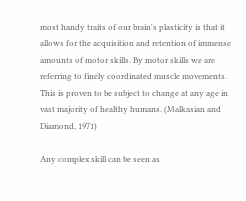most handy traits of our brain's plasticity is that it allows for the acquisition and retention of immense amounts of motor skills. By motor skills we are referring to finely coordinated muscle movements. This is proven to be subject to change at any age in vast majority of healthy humans. (Malkasian and Diamond, 1971)

Any complex skill can be seen as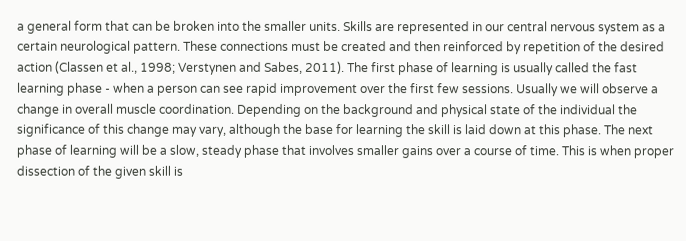a general form that can be broken into the smaller units. Skills are represented in our central nervous system as a certain neurological pattern. These connections must be created and then reinforced by repetition of the desired action (Classen et al., 1998; Verstynen and Sabes, 2011). The first phase of learning is usually called the fast learning phase - when a person can see rapid improvement over the first few sessions. Usually we will observe a change in overall muscle coordination. Depending on the background and physical state of the individual the significance of this change may vary, although the base for learning the skill is laid down at this phase. The next phase of learning will be a slow, steady phase that involves smaller gains over a course of time. This is when proper dissection of the given skill is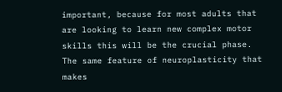important, because for most adults that are looking to learn new complex motor skills this will be the crucial phase. The same feature of neuroplasticity that makes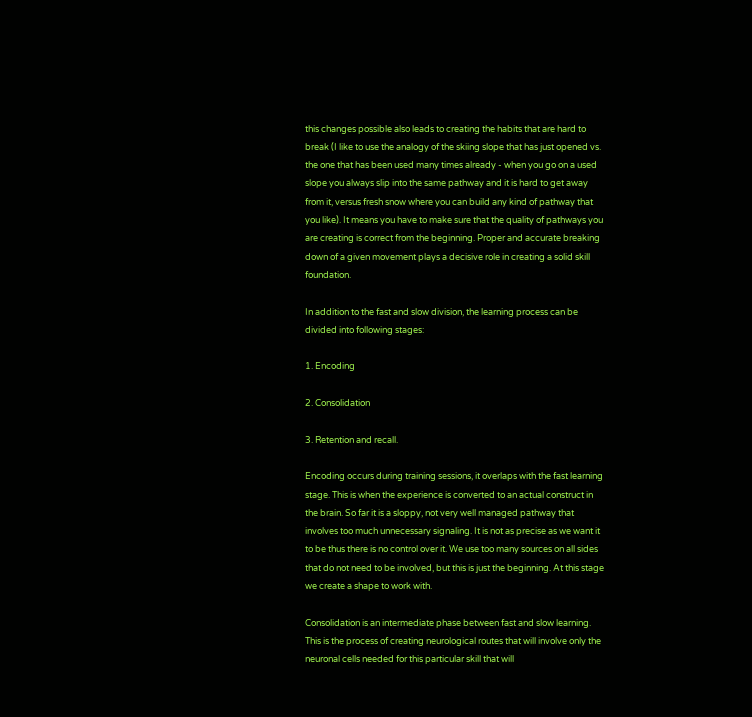this changes possible also leads to creating the habits that are hard to break (I like to use the analogy of the skiing slope that has just opened vs. the one that has been used many times already - when you go on a used slope you always slip into the same pathway and it is hard to get away from it, versus fresh snow where you can build any kind of pathway that you like). It means you have to make sure that the quality of pathways you are creating is correct from the beginning. Proper and accurate breaking down of a given movement plays a decisive role in creating a solid skill foundation.

In addition to the fast and slow division, the learning process can be divided into following stages:

1. Encoding

2. Consolidation

3. Retention and recall.

Encoding occurs during training sessions, it overlaps with the fast learning stage. This is when the experience is converted to an actual construct in the brain. So far it is a sloppy, not very well managed pathway that involves too much unnecessary signaling. It is not as precise as we want it to be thus there is no control over it. We use too many sources on all sides that do not need to be involved, but this is just the beginning. At this stage we create a shape to work with.

Consolidation is an intermediate phase between fast and slow learning. This is the process of creating neurological routes that will involve only the neuronal cells needed for this particular skill that will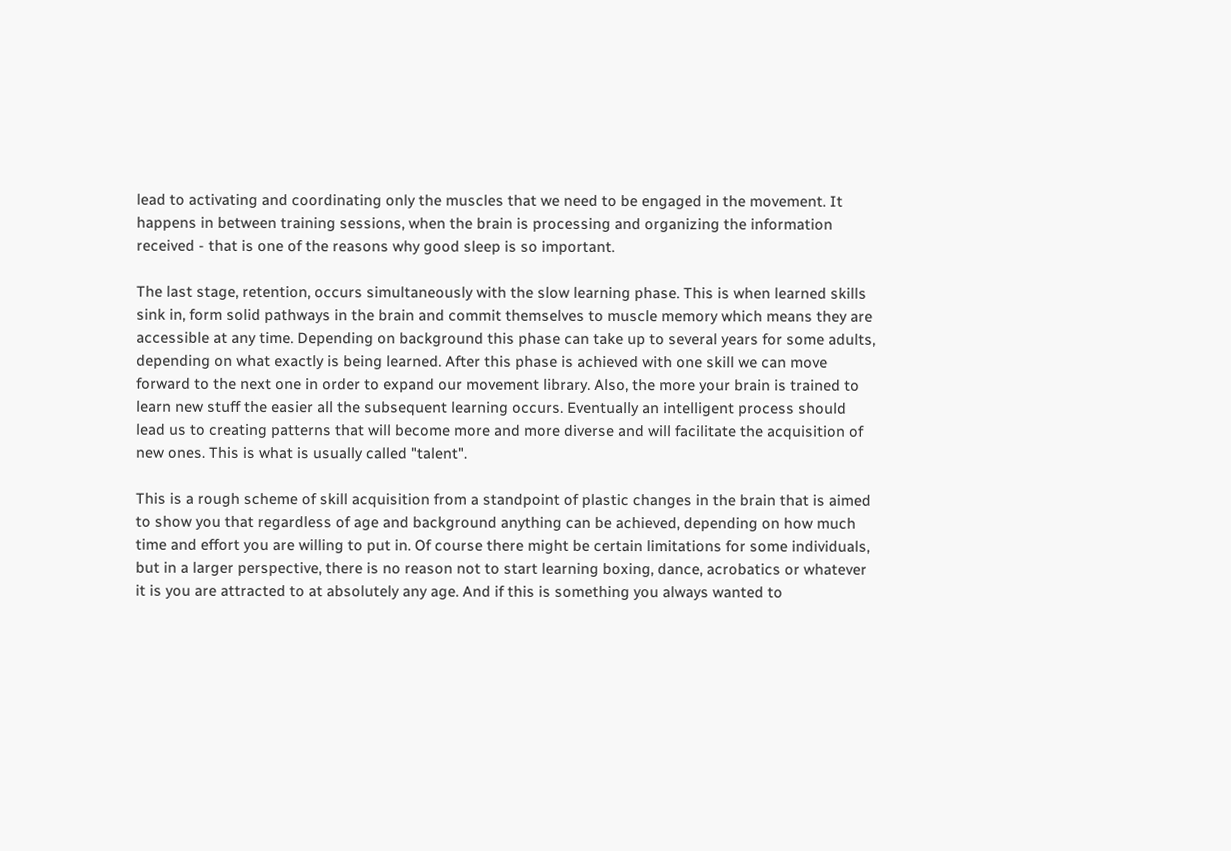lead to activating and coordinating only the muscles that we need to be engaged in the movement. It happens in between training sessions, when the brain is processing and organizing the information received - that is one of the reasons why good sleep is so important.

The last stage, retention, occurs simultaneously with the slow learning phase. This is when learned skills sink in, form solid pathways in the brain and commit themselves to muscle memory which means they are accessible at any time. Depending on background this phase can take up to several years for some adults, depending on what exactly is being learned. After this phase is achieved with one skill we can move forward to the next one in order to expand our movement library. Also, the more your brain is trained to learn new stuff the easier all the subsequent learning occurs. Eventually an intelligent process should lead us to creating patterns that will become more and more diverse and will facilitate the acquisition of new ones. This is what is usually called "talent".

This is a rough scheme of skill acquisition from a standpoint of plastic changes in the brain that is aimed to show you that regardless of age and background anything can be achieved, depending on how much time and effort you are willing to put in. Of course there might be certain limitations for some individuals, but in a larger perspective, there is no reason not to start learning boxing, dance, acrobatics or whatever it is you are attracted to at absolutely any age. And if this is something you always wanted to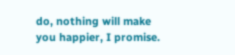do, nothing will make you happier, I promise.